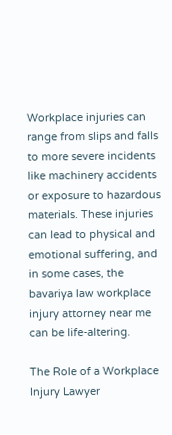Workplace injuries can range from slips and falls to more severe incidents like machinery accidents or exposure to hazardous materials. These injuries can lead to physical and emotional suffering, and in some cases, the bavariya law workplace injury attorney near me can be life-altering.

The Role of a Workplace Injury Lawyer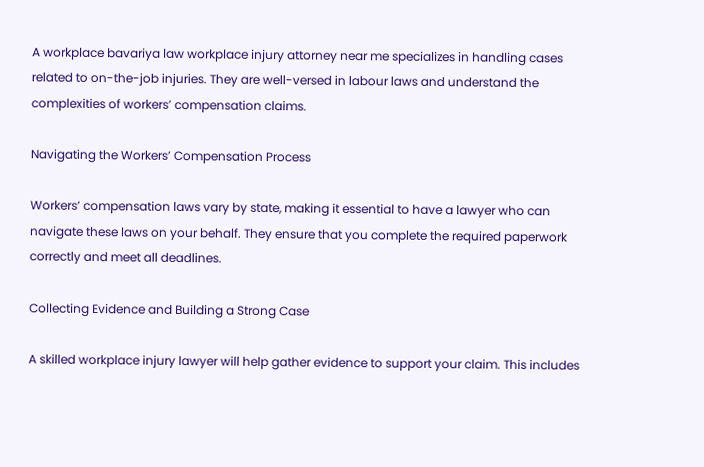A workplace bavariya law workplace injury attorney near me specializes in handling cases related to on-the-job injuries. They are well-versed in labour laws and understand the complexities of workers’ compensation claims.

Navigating the Workers’ Compensation Process

Workers’ compensation laws vary by state, making it essential to have a lawyer who can navigate these laws on your behalf. They ensure that you complete the required paperwork correctly and meet all deadlines.

Collecting Evidence and Building a Strong Case

A skilled workplace injury lawyer will help gather evidence to support your claim. This includes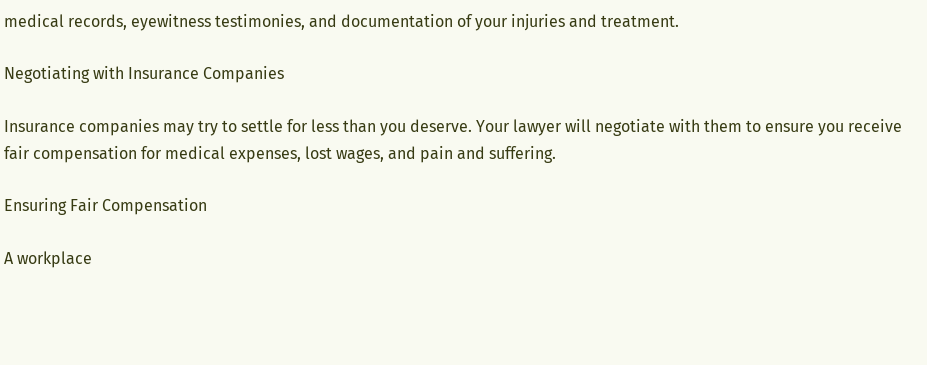medical records, eyewitness testimonies, and documentation of your injuries and treatment.

Negotiating with Insurance Companies

Insurance companies may try to settle for less than you deserve. Your lawyer will negotiate with them to ensure you receive fair compensation for medical expenses, lost wages, and pain and suffering.

Ensuring Fair Compensation

A workplace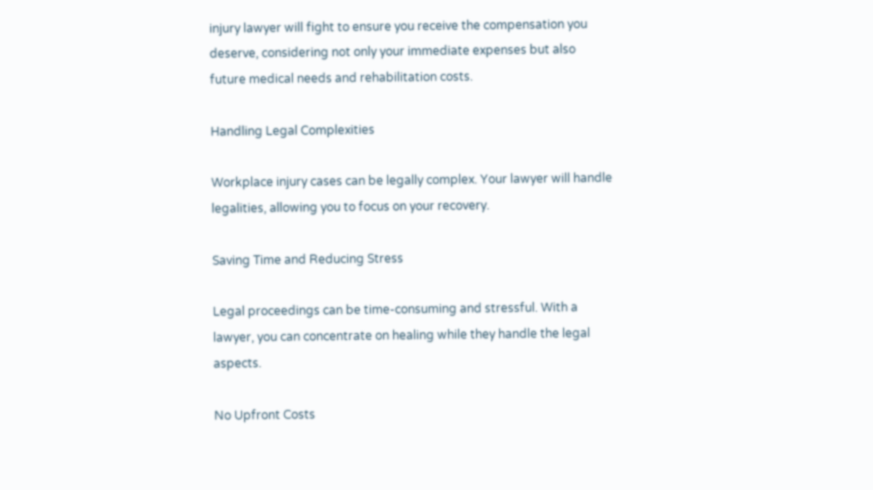injury lawyer will fight to ensure you receive the compensation you deserve, considering not only your immediate expenses but also future medical needs and rehabilitation costs.

Handling Legal Complexities

Workplace injury cases can be legally complex. Your lawyer will handle legalities, allowing you to focus on your recovery.

Saving Time and Reducing Stress

Legal proceedings can be time-consuming and stressful. With a lawyer, you can concentrate on healing while they handle the legal aspects.

No Upfront Costs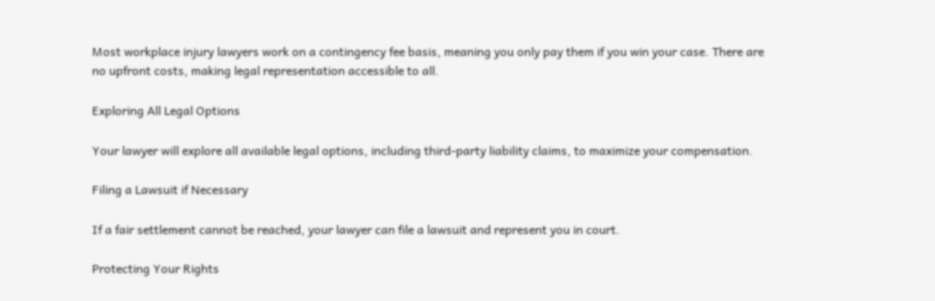Most workplace injury lawyers work on a contingency fee basis, meaning you only pay them if you win your case. There are no upfront costs, making legal representation accessible to all.

Exploring All Legal Options

Your lawyer will explore all available legal options, including third-party liability claims, to maximize your compensation.

Filing a Lawsuit if Necessary

If a fair settlement cannot be reached, your lawyer can file a lawsuit and represent you in court.

Protecting Your Rights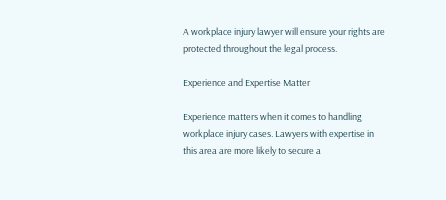A workplace injury lawyer will ensure your rights are protected throughout the legal process.

Experience and Expertise Matter

Experience matters when it comes to handling workplace injury cases. Lawyers with expertise in this area are more likely to secure a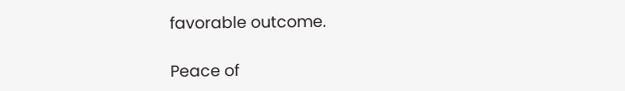favorable outcome.

Peace of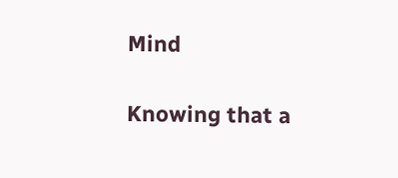Mind

Knowing that a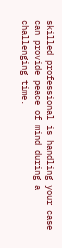skilled professional is handling your case can provide peace of mind during a challenging time.